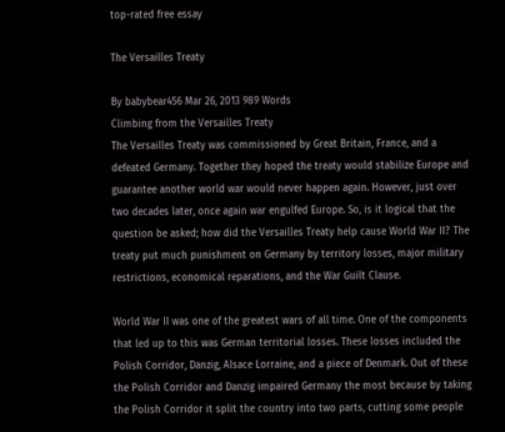top-rated free essay

The Versailles Treaty

By babybear456 Mar 26, 2013 989 Words
Climbing from the Versailles Treaty
The Versailles Treaty was commissioned by Great Britain, France, and a defeated Germany. Together they hoped the treaty would stabilize Europe and guarantee another world war would never happen again. However, just over two decades later, once again war engulfed Europe. So, is it logical that the question be asked; how did the Versailles Treaty help cause World War II? The treaty put much punishment on Germany by territory losses, major military restrictions, economical reparations, and the War Guilt Clause.

World War II was one of the greatest wars of all time. One of the components that led up to this was German territorial losses. These losses included the Polish Corridor, Danzig, Alsace Lorraine, and a piece of Denmark. Out of these the Polish Corridor and Danzig impaired Germany the most because by taking the Polish Corridor it split the country into two parts, cutting some people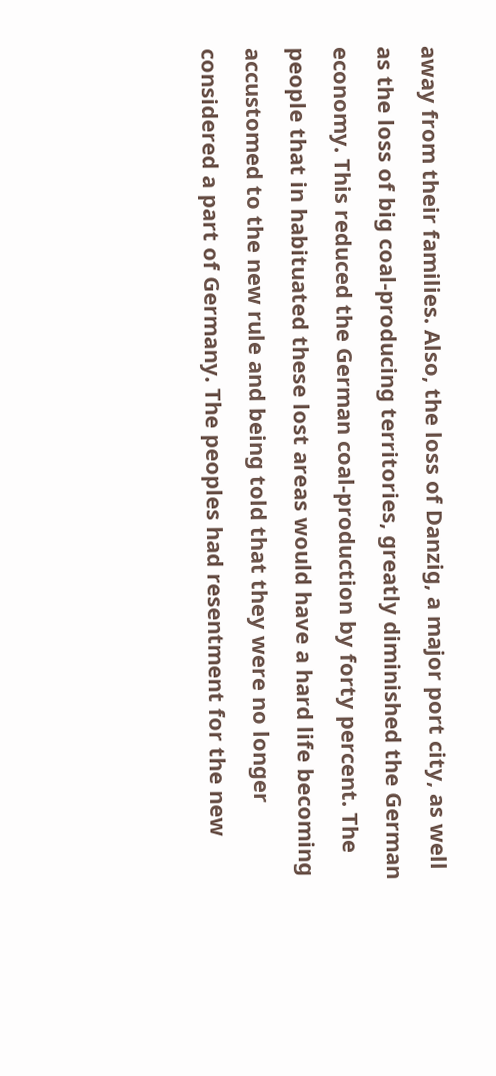away from their families. Also, the loss of Danzig, a major port city, as well as the loss of big coal-producing territories, greatly diminished the German economy. This reduced the German coal-production by forty percent. The people that in habituated these lost areas would have a hard life becoming accustomed to the new rule and being told that they were no longer considered a part of Germany. The peoples had resentment for the new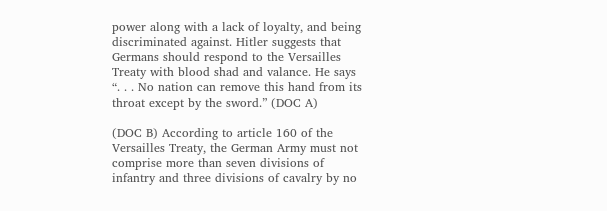power along with a lack of loyalty, and being discriminated against. Hitler suggests that Germans should respond to the Versailles Treaty with blood shad and valance. He says “. . . No nation can remove this hand from its throat except by the sword.” (DOC A)

(DOC B) According to article 160 of the Versailles Treaty, the German Army must not comprise more than seven divisions of infantry and three divisions of cavalry by no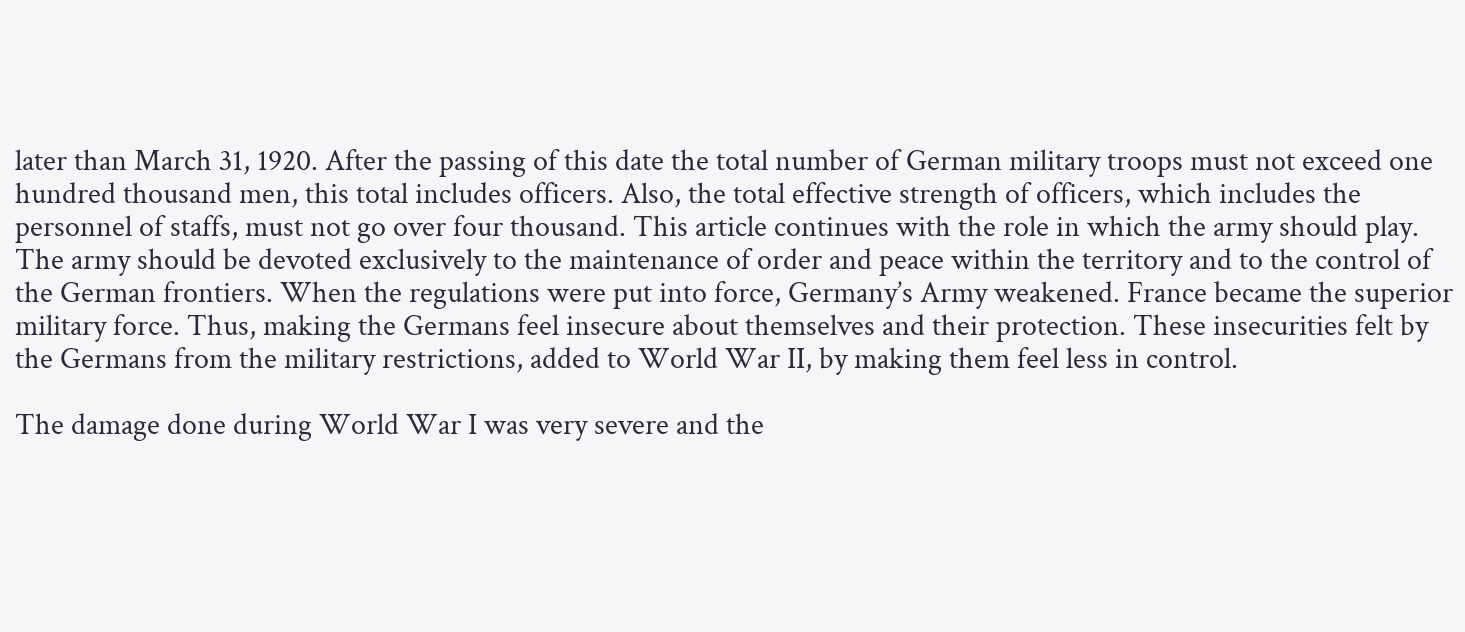later than March 31, 1920. After the passing of this date the total number of German military troops must not exceed one hundred thousand men, this total includes officers. Also, the total effective strength of officers, which includes the personnel of staffs, must not go over four thousand. This article continues with the role in which the army should play. The army should be devoted exclusively to the maintenance of order and peace within the territory and to the control of the German frontiers. When the regulations were put into force, Germany’s Army weakened. France became the superior military force. Thus, making the Germans feel insecure about themselves and their protection. These insecurities felt by the Germans from the military restrictions, added to World War II, by making them feel less in control.

The damage done during World War I was very severe and the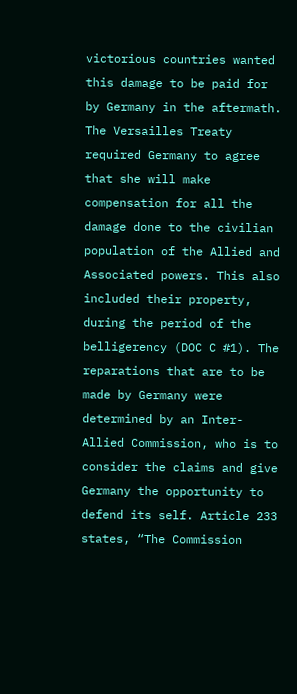victorious countries wanted this damage to be paid for by Germany in the aftermath. The Versailles Treaty required Germany to agree that she will make compensation for all the damage done to the civilian population of the Allied and Associated powers. This also included their property, during the period of the belligerency (DOC C #1). The reparations that are to be made by Germany were determined by an Inter-Allied Commission, who is to consider the claims and give Germany the opportunity to defend its self. Article 233 states, “The Commission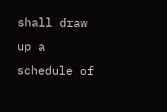shall draw up a schedule of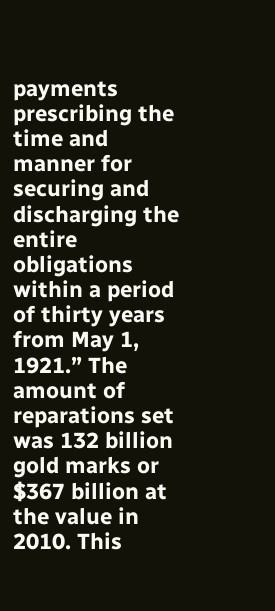payments prescribing the time and manner for securing and discharging the entire obligations within a period of thirty years from May 1, 1921.” The amount of reparations set was 132 billion gold marks or $367 billion at the value in 2010. This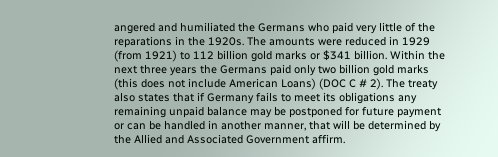angered and humiliated the Germans who paid very little of the reparations in the 1920s. The amounts were reduced in 1929 (from 1921) to 112 billion gold marks or $341 billion. Within the next three years the Germans paid only two billion gold marks (this does not include American Loans) (DOC C # 2). The treaty also states that if Germany fails to meet its obligations any remaining unpaid balance may be postponed for future payment or can be handled in another manner, that will be determined by the Allied and Associated Government affirm.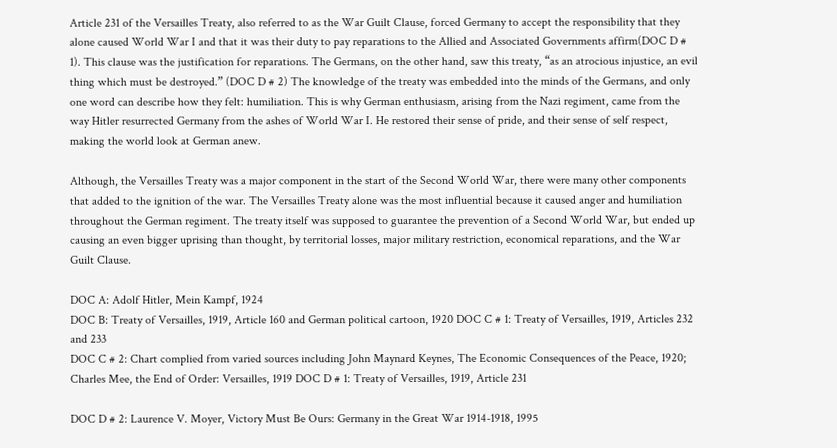Article 231 of the Versailles Treaty, also referred to as the War Guilt Clause, forced Germany to accept the responsibility that they alone caused World War I and that it was their duty to pay reparations to the Allied and Associated Governments affirm(DOC D # 1). This clause was the justification for reparations. The Germans, on the other hand, saw this treaty, “as an atrocious injustice, an evil thing which must be destroyed.” (DOC D # 2) The knowledge of the treaty was embedded into the minds of the Germans, and only one word can describe how they felt: humiliation. This is why German enthusiasm, arising from the Nazi regiment, came from the way Hitler resurrected Germany from the ashes of World War I. He restored their sense of pride, and their sense of self respect, making the world look at German anew.

Although, the Versailles Treaty was a major component in the start of the Second World War, there were many other components that added to the ignition of the war. The Versailles Treaty alone was the most influential because it caused anger and humiliation throughout the German regiment. The treaty itself was supposed to guarantee the prevention of a Second World War, but ended up causing an even bigger uprising than thought, by territorial losses, major military restriction, economical reparations, and the War Guilt Clause.

DOC A: Adolf Hitler, Mein Kampf, 1924
DOC B: Treaty of Versailles, 1919, Article 160 and German political cartoon, 1920 DOC C # 1: Treaty of Versailles, 1919, Articles 232 and 233
DOC C # 2: Chart complied from varied sources including John Maynard Keynes, The Economic Consequences of the Peace, 1920; Charles Mee, the End of Order: Versailles, 1919 DOC D # 1: Treaty of Versailles, 1919, Article 231

DOC D # 2: Laurence V. Moyer, Victory Must Be Ours: Germany in the Great War 1914-1918, 1995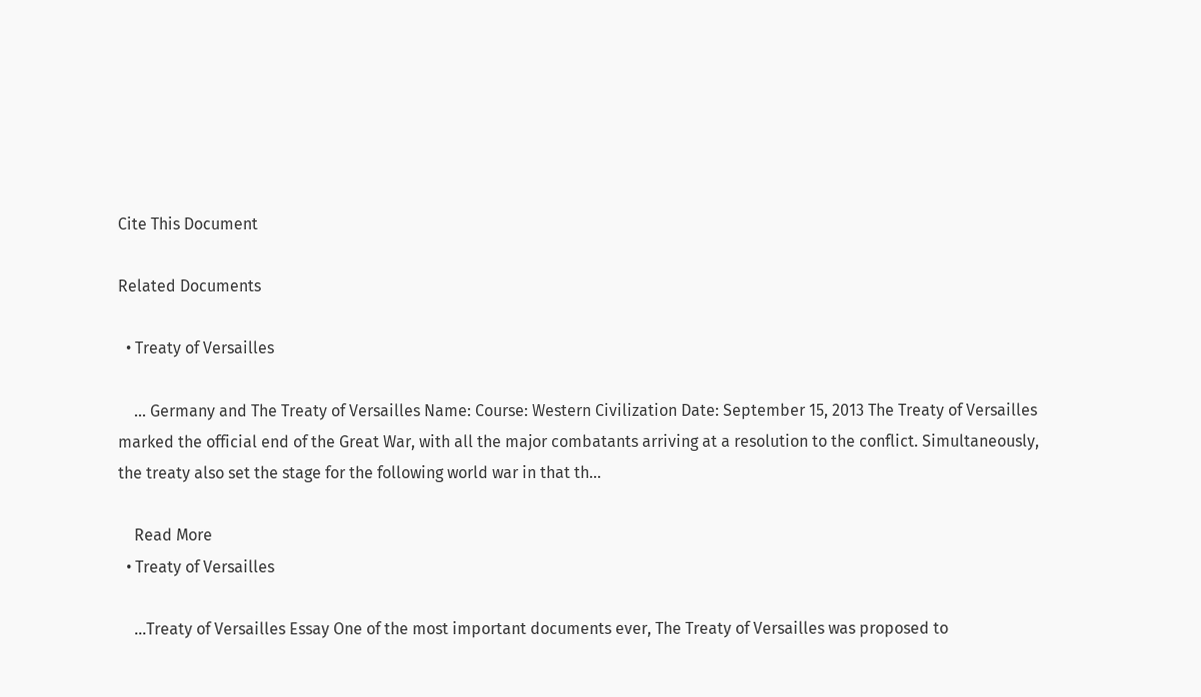Cite This Document

Related Documents

  • Treaty of Versailles

    ... Germany and The Treaty of Versailles Name: Course: Western Civilization Date: September 15, 2013 The Treaty of Versailles marked the official end of the Great War, with all the major combatants arriving at a resolution to the conflict. Simultaneously, the treaty also set the stage for the following world war in that th...

    Read More
  • Treaty of Versailles

    ...Treaty of Versailles Essay One of the most important documents ever, The Treaty of Versailles was proposed to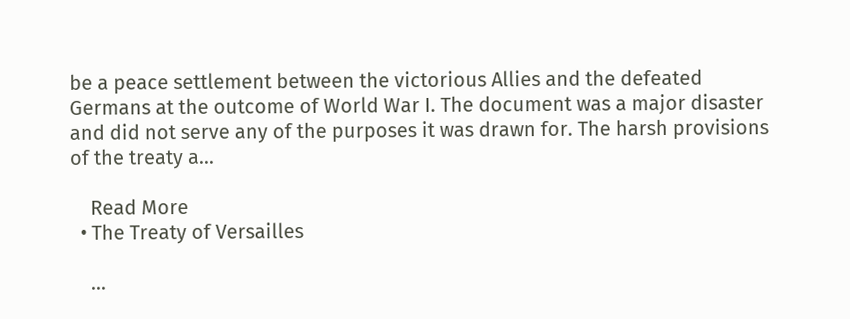be a peace settlement between the victorious Allies and the defeated Germans at the outcome of World War I. The document was a major disaster and did not serve any of the purposes it was drawn for. The harsh provisions of the treaty a...

    Read More
  • The Treaty of Versailles

    ...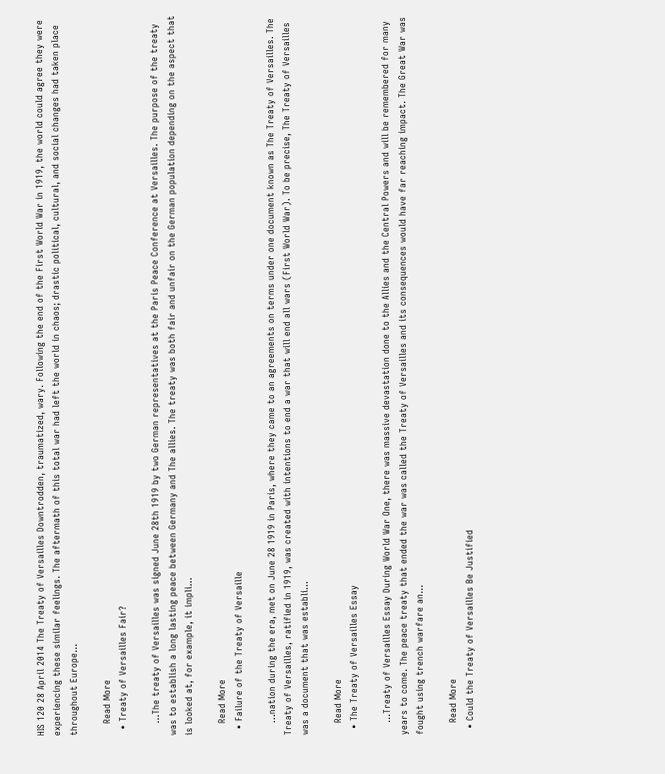HIS 120 28 April 2014 The Treaty of Versailles Downtrodden, traumatized, wary. Following the end of the First World War in 1919, the world could agree they were experiencing these similar feelings. The aftermath of this total war had left the world in chaos; drastic political, cultural, and social changes had taken place throughout Europe...

    Read More
  • Treaty of Versailles Fair?

    ...The treaty of Versailles was signed June 28th 1919 by two German representatives at the Paris Peace Conference at Versailles. The purpose of the treaty was to establish a long lasting peace between Germany and The allies. The treaty was both fair and unfair on the German population depending on the aspect that is looked at, for example, it impli...

    Read More
  • Failure of the Treaty of Versaille

    ...nation during the era, met on June 28 1919 in Paris, where they came to an agreements on terms under one document known as The Treaty of Versailles. The Treaty of Versailles, ratified in 1919, was created with intentions to end a war that will end all wars (First World War). To be precise, The Treaty of Versailles was a document that was establi...

    Read More
  • The Treaty of Versailles Essay

    ...Treaty of Versailles Essay During World War One, there was massive devastation done to the Allies and the Central Powers and will be remembered for many years to come. The peace treaty that ended the war was called the Treaty of Versailles and its consequences would have far reaching impact. The Great War was fought using trench warfare an...

    Read More
  • Could the Treaty of Versailles Be Justified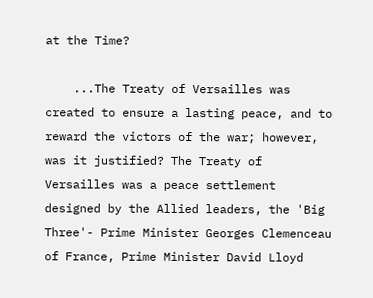at the Time?

    ...The Treaty of Versailles was created to ensure a lasting peace, and to reward the victors of the war; however, was it justified? The Treaty of Versailles was a peace settlement designed by the Allied leaders, the 'Big Three'- Prime Minister Georges Clemenceau of France, Prime Minister David Lloyd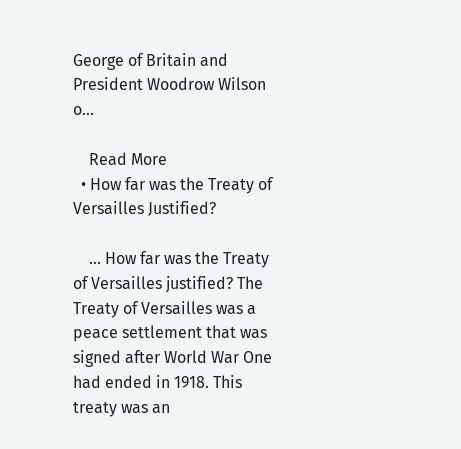George of Britain and President Woodrow Wilson o...

    Read More
  • How far was the Treaty of Versailles Justified?

    ... How far was the Treaty of Versailles justified? The Treaty of Versailles was a peace settlement that was signed after World War One had ended in 1918. This treaty was an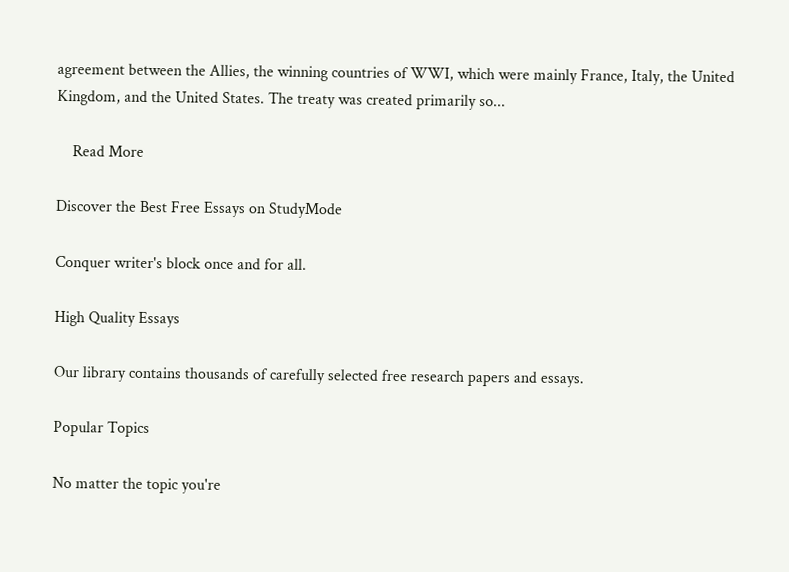agreement between the Allies, the winning countries of WWI, which were mainly France, Italy, the United Kingdom, and the United States. The treaty was created primarily so...

    Read More

Discover the Best Free Essays on StudyMode

Conquer writer's block once and for all.

High Quality Essays

Our library contains thousands of carefully selected free research papers and essays.

Popular Topics

No matter the topic you're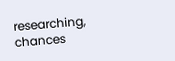researching, chances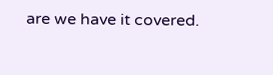are we have it covered.